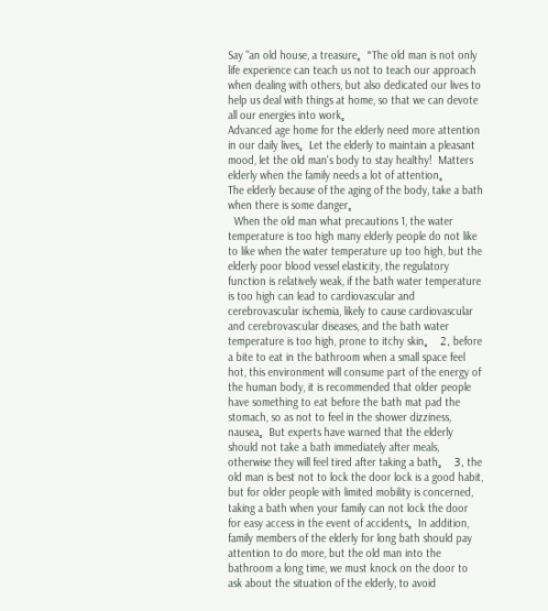Say "an old house, a treasure。"The old man is not only life experience can teach us not to teach our approach when dealing with others, but also dedicated our lives to help us deal with things at home, so that we can devote all our energies into work。
Advanced age home for the elderly need more attention in our daily lives。Let the elderly to maintain a pleasant mood, let the old man's body to stay healthy!  Matters elderly when the family needs a lot of attention。
The elderly because of the aging of the body, take a bath when there is some danger。
  When the old man what precautions 1, the water temperature is too high many elderly people do not like to like when the water temperature up too high, but the elderly poor blood vessel elasticity, the regulatory function is relatively weak, if the bath water temperature is too high can lead to cardiovascular and cerebrovascular ischemia, likely to cause cardiovascular and cerebrovascular diseases, and the bath water temperature is too high, prone to itchy skin。  2, before a bite to eat in the bathroom when a small space feel hot, this environment will consume part of the energy of the human body, it is recommended that older people have something to eat before the bath mat pad the stomach, so as not to feel in the shower dizziness, nausea。But experts have warned that the elderly should not take a bath immediately after meals, otherwise they will feel tired after taking a bath。  3, the old man is best not to lock the door lock is a good habit, but for older people with limited mobility is concerned, taking a bath when your family can not lock the door for easy access in the event of accidents。In addition, family members of the elderly for long bath should pay attention to do more, but the old man into the bathroom a long time, we must knock on the door to ask about the situation of the elderly, to avoid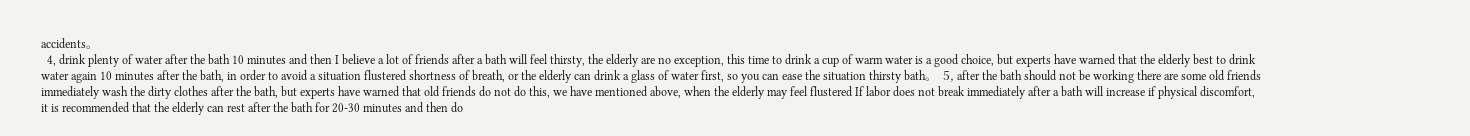accidents。
  4, drink plenty of water after the bath 10 minutes and then I believe a lot of friends after a bath will feel thirsty, the elderly are no exception, this time to drink a cup of warm water is a good choice, but experts have warned that the elderly best to drink water again 10 minutes after the bath, in order to avoid a situation flustered shortness of breath, or the elderly can drink a glass of water first, so you can ease the situation thirsty bath。  5, after the bath should not be working there are some old friends immediately wash the dirty clothes after the bath, but experts have warned that old friends do not do this, we have mentioned above, when the elderly may feel flustered If labor does not break immediately after a bath will increase if physical discomfort, it is recommended that the elderly can rest after the bath for 20-30 minutes and then do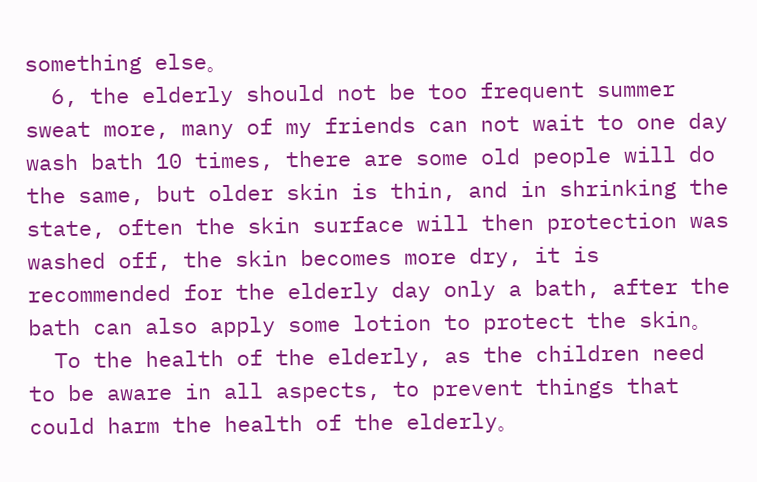something else。
  6, the elderly should not be too frequent summer sweat more, many of my friends can not wait to one day wash bath 10 times, there are some old people will do the same, but older skin is thin, and in shrinking the state, often the skin surface will then protection was washed off, the skin becomes more dry, it is recommended for the elderly day only a bath, after the bath can also apply some lotion to protect the skin。
  To the health of the elderly, as the children need to be aware in all aspects, to prevent things that could harm the health of the elderly。